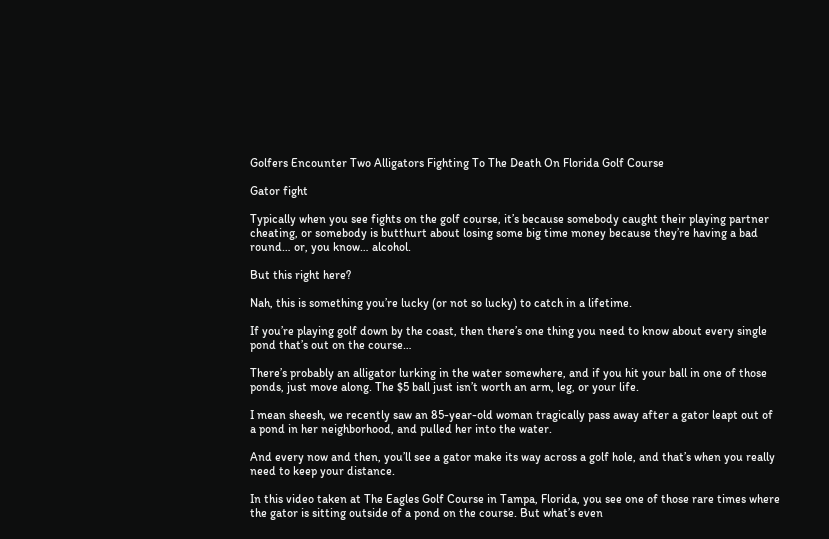Golfers Encounter Two Alligators Fighting To The Death On Florida Golf Course

Gator fight

Typically when you see fights on the golf course, it’s because somebody caught their playing partner cheating, or somebody is butthurt about losing some big time money because they’re having a bad round… or, you know… alcohol.

But this right here?

Nah, this is something you’re lucky (or not so lucky) to catch in a lifetime.

If you’re playing golf down by the coast, then there’s one thing you need to know about every single pond that’s out on the course…

There’s probably an alligator lurking in the water somewhere, and if you hit your ball in one of those ponds, just move along. The $5 ball just isn’t worth an arm, leg, or your life.

I mean sheesh, we recently saw an 85-year-old woman tragically pass away after a gator leapt out of a pond in her neighborhood, and pulled her into the water.

And every now and then, you’ll see a gator make its way across a golf hole, and that’s when you really need to keep your distance.

In this video taken at The Eagles Golf Course in Tampa, Florida, you see one of those rare times where the gator is sitting outside of a pond on the course. But what’s even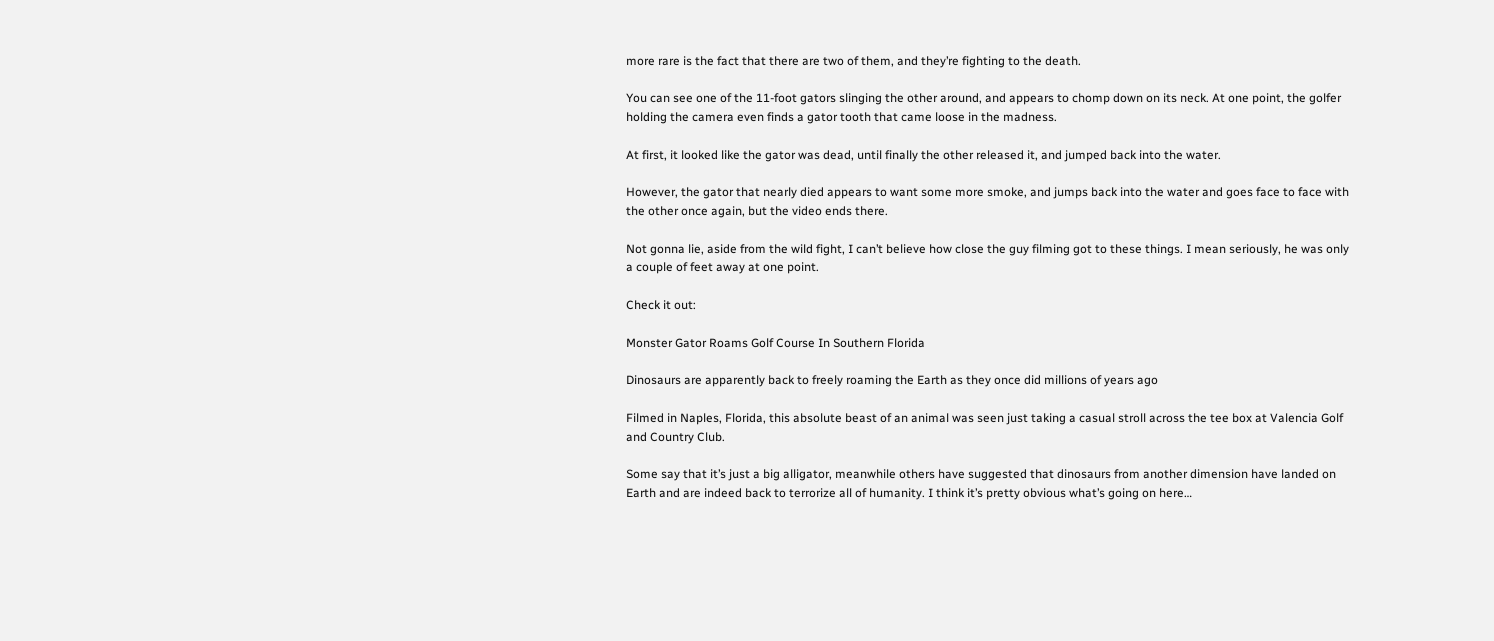more rare is the fact that there are two of them, and they’re fighting to the death.

You can see one of the 11-foot gators slinging the other around, and appears to chomp down on its neck. At one point, the golfer holding the camera even finds a gator tooth that came loose in the madness.

At first, it looked like the gator was dead, until finally the other released it, and jumped back into the water.

However, the gator that nearly died appears to want some more smoke, and jumps back into the water and goes face to face with the other once again, but the video ends there.

Not gonna lie, aside from the wild fight, I can’t believe how close the guy filming got to these things. I mean seriously, he was only a couple of feet away at one point.

Check it out:

Monster Gator Roams Golf Course In Southern Florida

Dinosaurs are apparently back to freely roaming the Earth as they once did millions of years ago

Filmed in Naples, Florida, this absolute beast of an animal was seen just taking a casual stroll across the tee box at Valencia Golf and Country Club.

Some say that it’s just a big alligator, meanwhile others have suggested that dinosaurs from another dimension have landed on Earth and are indeed back to terrorize all of humanity. I think it’s pretty obvious what’s going on here…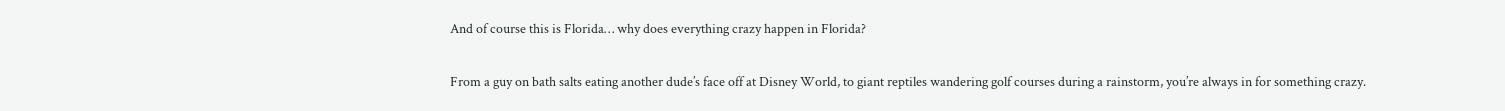And of course this is Florida… why does everything crazy happen in Florida?

From a guy on bath salts eating another dude’s face off at Disney World, to giant reptiles wandering golf courses during a rainstorm, you’re always in for something crazy.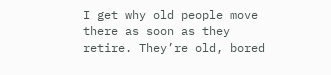I get why old people move there as soon as they retire. They’re old, bored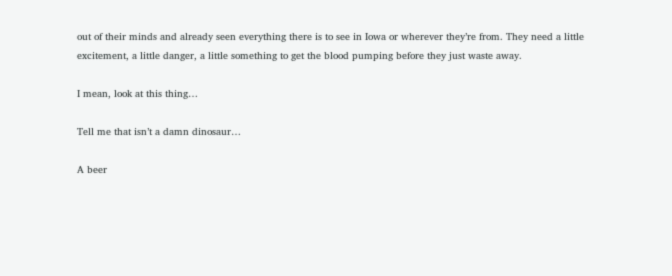out of their minds and already seen everything there is to see in Iowa or wherever they’re from. They need a little excitement, a little danger, a little something to get the blood pumping before they just waste away.

I mean, look at this thing…

Tell me that isn’t a damn dinosaur…

A beer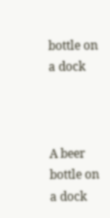bottle on a dock



A beer bottle on a dock